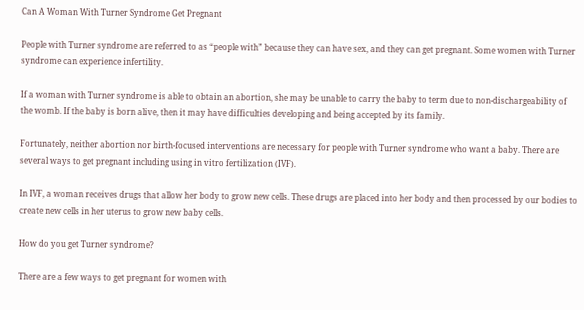Can A Woman With Turner Syndrome Get Pregnant

People with Turner syndrome are referred to as “people with” because they can have sex, and they can get pregnant. Some women with Turner syndrome can experience infertility.

If a woman with Turner syndrome is able to obtain an abortion, she may be unable to carry the baby to term due to non-dischargeability of the womb. If the baby is born alive, then it may have difficulties developing and being accepted by its family.

Fortunately, neither abortion nor birth-focused interventions are necessary for people with Turner syndrome who want a baby. There are several ways to get pregnant including using in vitro fertilization (IVF).

In IVF, a woman receives drugs that allow her body to grow new cells. These drugs are placed into her body and then processed by our bodies to create new cells in her uterus to grow new baby cells.

How do you get Turner syndrome?

There are a few ways to get pregnant for women with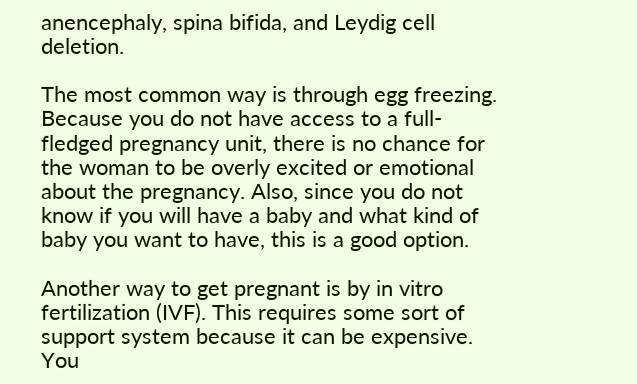anencephaly, spina bifida, and Leydig cell deletion.

The most common way is through egg freezing. Because you do not have access to a full-fledged pregnancy unit, there is no chance for the woman to be overly excited or emotional about the pregnancy. Also, since you do not know if you will have a baby and what kind of baby you want to have, this is a good option.

Another way to get pregnant is by in vitro fertilization (IVF). This requires some sort of support system because it can be expensive. You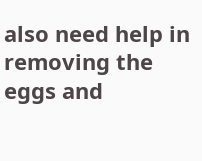also need help in removing the eggs and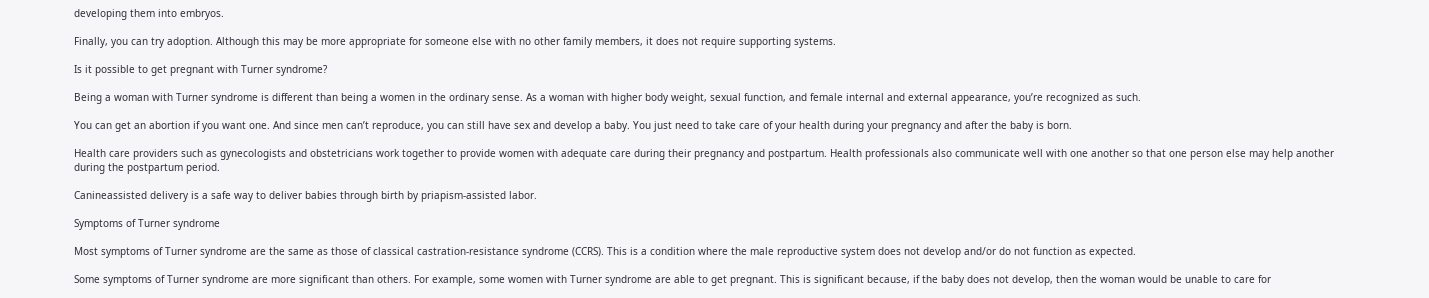developing them into embryos.

Finally, you can try adoption. Although this may be more appropriate for someone else with no other family members, it does not require supporting systems.

Is it possible to get pregnant with Turner syndrome?

Being a woman with Turner syndrome is different than being a women in the ordinary sense. As a woman with higher body weight, sexual function, and female internal and external appearance, you’re recognized as such.

You can get an abortion if you want one. And since men can’t reproduce, you can still have sex and develop a baby. You just need to take care of your health during your pregnancy and after the baby is born.

Health care providers such as gynecologists and obstetricians work together to provide women with adequate care during their pregnancy and postpartum. Health professionals also communicate well with one another so that one person else may help another during the postpartum period.

Canineassisted delivery is a safe way to deliver babies through birth by priapism-assisted labor.

Symptoms of Turner syndrome

Most symptoms of Turner syndrome are the same as those of classical castration-resistance syndrome (CCRS). This is a condition where the male reproductive system does not develop and/or do not function as expected.

Some symptoms of Turner syndrome are more significant than others. For example, some women with Turner syndrome are able to get pregnant. This is significant because, if the baby does not develop, then the woman would be unable to care for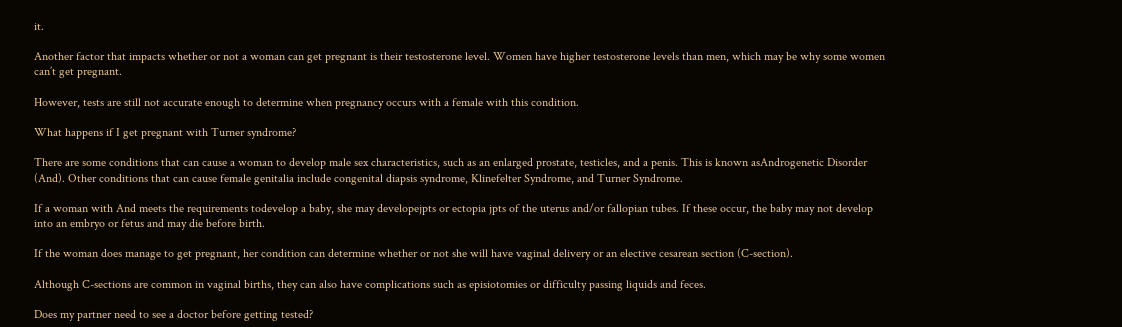it.

Another factor that impacts whether or not a woman can get pregnant is their testosterone level. Women have higher testosterone levels than men, which may be why some women can’t get pregnant.

However, tests are still not accurate enough to determine when pregnancy occurs with a female with this condition.

What happens if I get pregnant with Turner syndrome?

There are some conditions that can cause a woman to develop male sex characteristics, such as an enlarged prostate, testicles, and a penis. This is known asAndrogenetic Disorder (And). Other conditions that can cause female genitalia include congenital diapsis syndrome, Klinefelter Syndrome, and Turner Syndrome.

If a woman with And meets the requirements todevelop a baby, she may developejpts or ectopia jpts of the uterus and/or fallopian tubes. If these occur, the baby may not develop into an embryo or fetus and may die before birth.

If the woman does manage to get pregnant, her condition can determine whether or not she will have vaginal delivery or an elective cesarean section (C-section).

Although C-sections are common in vaginal births, they can also have complications such as episiotomies or difficulty passing liquids and feces.

Does my partner need to see a doctor before getting tested?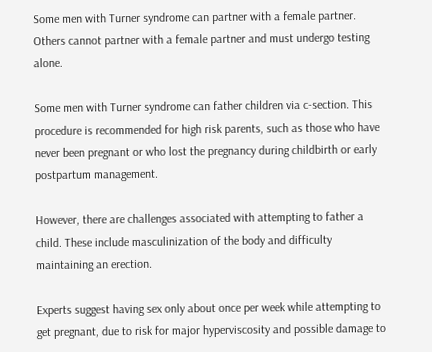Some men with Turner syndrome can partner with a female partner. Others cannot partner with a female partner and must undergo testing alone.

Some men with Turner syndrome can father children via c-section. This procedure is recommended for high risk parents, such as those who have never been pregnant or who lost the pregnancy during childbirth or early postpartum management.

However, there are challenges associated with attempting to father a child. These include masculinization of the body and difficulty maintaining an erection.

Experts suggest having sex only about once per week while attempting to get pregnant, due to risk for major hyperviscosity and possible damage to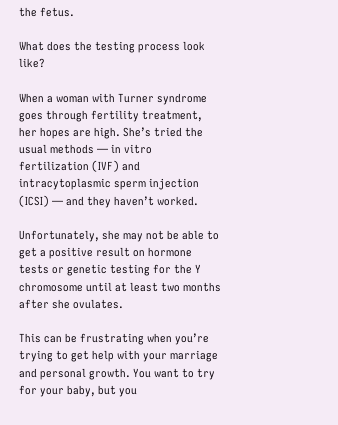the fetus.

What does the testing process look like?

When a woman with Turner syndrome goes through fertility treatment, her hopes are high. She’s tried the usual methods — in vitro fertilization (IVF) and intracytoplasmic sperm injection (ICSI) — and they haven’t worked.

Unfortunately, she may not be able to get a positive result on hormone tests or genetic testing for the Y chromosome until at least two months after she ovulates.

This can be frustrating when you’re trying to get help with your marriage and personal growth. You want to try for your baby, but you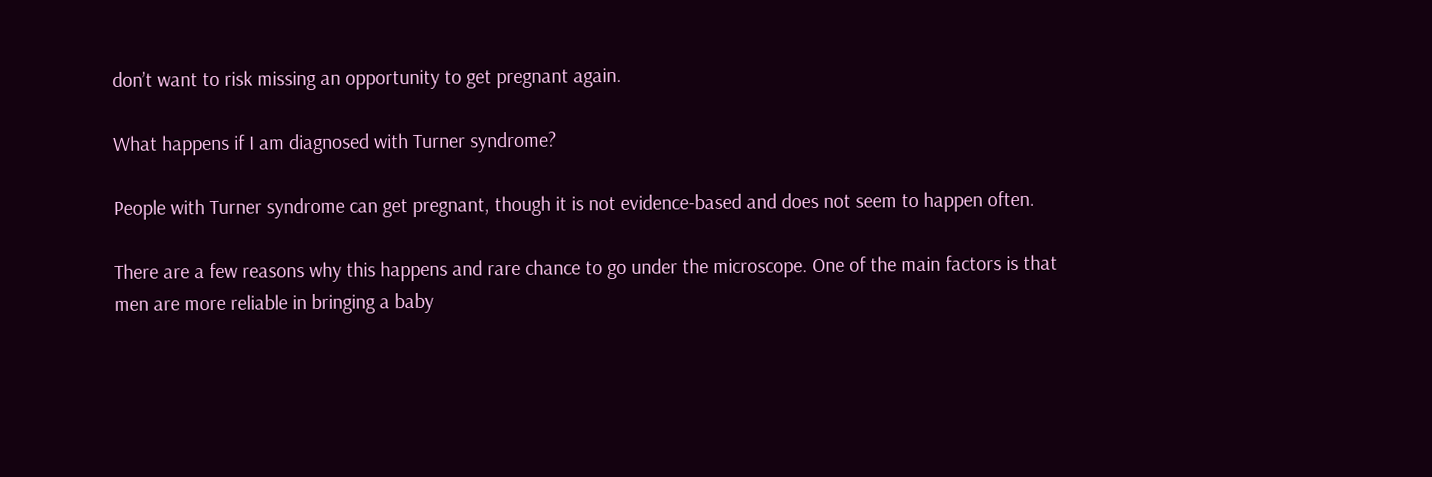don’t want to risk missing an opportunity to get pregnant again.

What happens if I am diagnosed with Turner syndrome?

People with Turner syndrome can get pregnant, though it is not evidence-based and does not seem to happen often.

There are a few reasons why this happens and rare chance to go under the microscope. One of the main factors is that men are more reliable in bringing a baby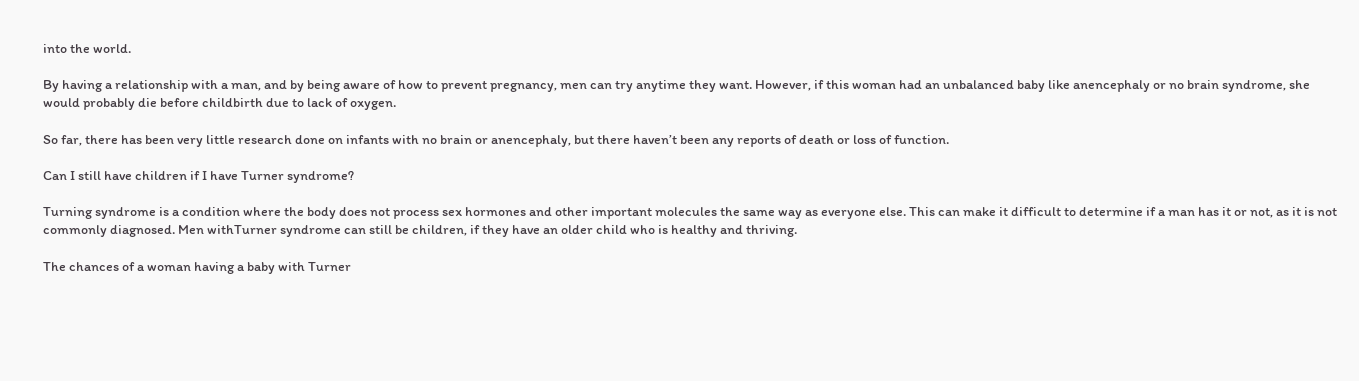into the world.

By having a relationship with a man, and by being aware of how to prevent pregnancy, men can try anytime they want. However, if this woman had an unbalanced baby like anencephaly or no brain syndrome, she would probably die before childbirth due to lack of oxygen.

So far, there has been very little research done on infants with no brain or anencephaly, but there haven’t been any reports of death or loss of function.

Can I still have children if I have Turner syndrome?

Turning syndrome is a condition where the body does not process sex hormones and other important molecules the same way as everyone else. This can make it difficult to determine if a man has it or not, as it is not commonly diagnosed. Men withTurner syndrome can still be children, if they have an older child who is healthy and thriving.

The chances of a woman having a baby with Turner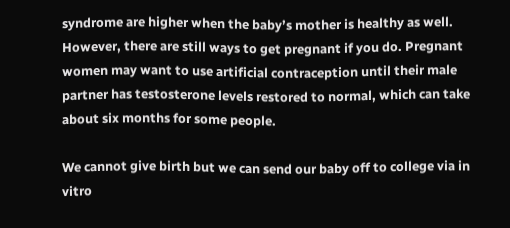syndrome are higher when the baby’s mother is healthy as well. However, there are still ways to get pregnant if you do. Pregnant women may want to use artificial contraception until their male partner has testosterone levels restored to normal, which can take about six months for some people.

We cannot give birth but we can send our baby off to college via in vitro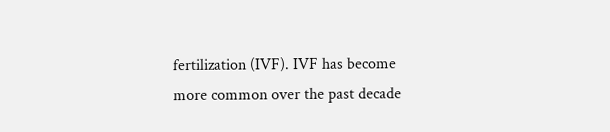fertilization (IVF). IVF has become more common over the past decade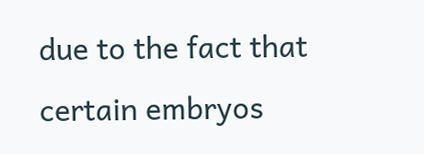due to the fact that certain embryos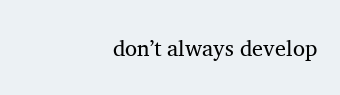don’t always develop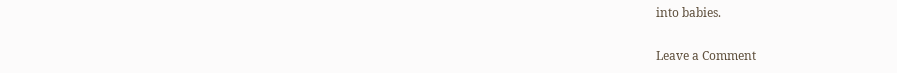into babies.

Leave a Comment